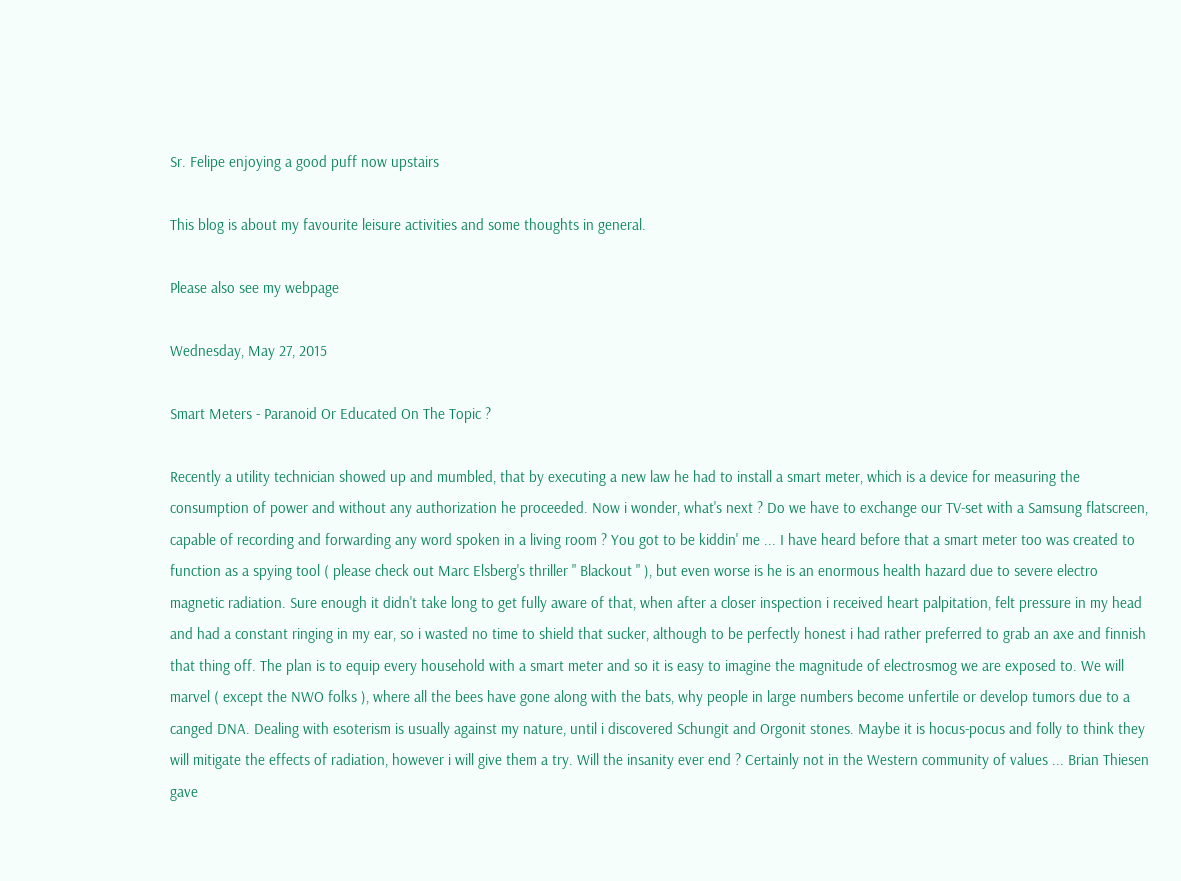Sr. Felipe enjoying a good puff now upstairs

This blog is about my favourite leisure activities and some thoughts in general.

Please also see my webpage

Wednesday, May 27, 2015

Smart Meters - Paranoid Or Educated On The Topic ?

Recently a utility technician showed up and mumbled, that by executing a new law he had to install a smart meter, which is a device for measuring the consumption of power and without any authorization he proceeded. Now i wonder, what's next ? Do we have to exchange our TV-set with a Samsung flatscreen, capable of recording and forwarding any word spoken in a living room ? You got to be kiddin' me ... I have heard before that a smart meter too was created to function as a spying tool ( please check out Marc Elsberg's thriller " Blackout " ), but even worse is he is an enormous health hazard due to severe electro magnetic radiation. Sure enough it didn't take long to get fully aware of that, when after a closer inspection i received heart palpitation, felt pressure in my head and had a constant ringing in my ear, so i wasted no time to shield that sucker, although to be perfectly honest i had rather preferred to grab an axe and finnish that thing off. The plan is to equip every household with a smart meter and so it is easy to imagine the magnitude of electrosmog we are exposed to. We will marvel ( except the NWO folks ), where all the bees have gone along with the bats, why people in large numbers become unfertile or develop tumors due to a canged DNA. Dealing with esoterism is usually against my nature, until i discovered Schungit and Orgonit stones. Maybe it is hocus-pocus and folly to think they will mitigate the effects of radiation, however i will give them a try. Will the insanity ever end ? Certainly not in the Western community of values ... Brian Thiesen gave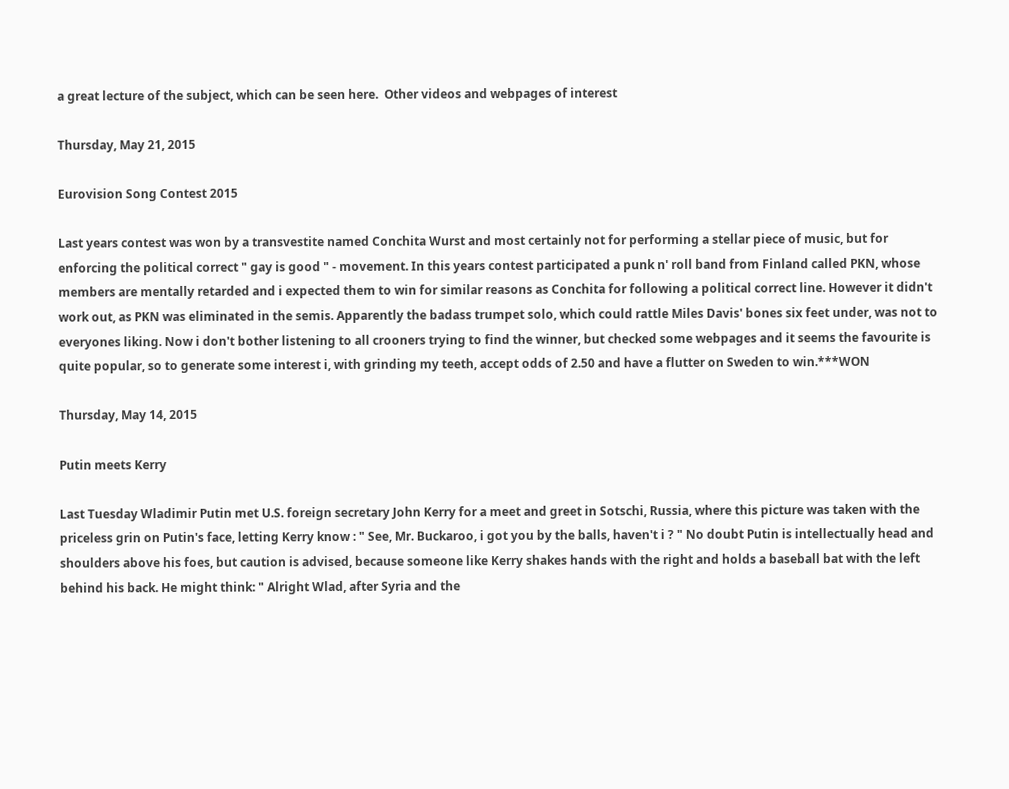a great lecture of the subject, which can be seen here.  Other videos and webpages of interest

Thursday, May 21, 2015

Eurovision Song Contest 2015

Last years contest was won by a transvestite named Conchita Wurst and most certainly not for performing a stellar piece of music, but for enforcing the political correct " gay is good " - movement. In this years contest participated a punk n' roll band from Finland called PKN, whose members are mentally retarded and i expected them to win for similar reasons as Conchita for following a political correct line. However it didn't work out, as PKN was eliminated in the semis. Apparently the badass trumpet solo, which could rattle Miles Davis' bones six feet under, was not to everyones liking. Now i don't bother listening to all crooners trying to find the winner, but checked some webpages and it seems the favourite is quite popular, so to generate some interest i, with grinding my teeth, accept odds of 2.50 and have a flutter on Sweden to win.***WON

Thursday, May 14, 2015

Putin meets Kerry

Last Tuesday Wladimir Putin met U.S. foreign secretary John Kerry for a meet and greet in Sotschi, Russia, where this picture was taken with the priceless grin on Putin's face, letting Kerry know : " See, Mr. Buckaroo, i got you by the balls, haven't i ? " No doubt Putin is intellectually head and shoulders above his foes, but caution is advised, because someone like Kerry shakes hands with the right and holds a baseball bat with the left behind his back. He might think: " Alright Wlad, after Syria and the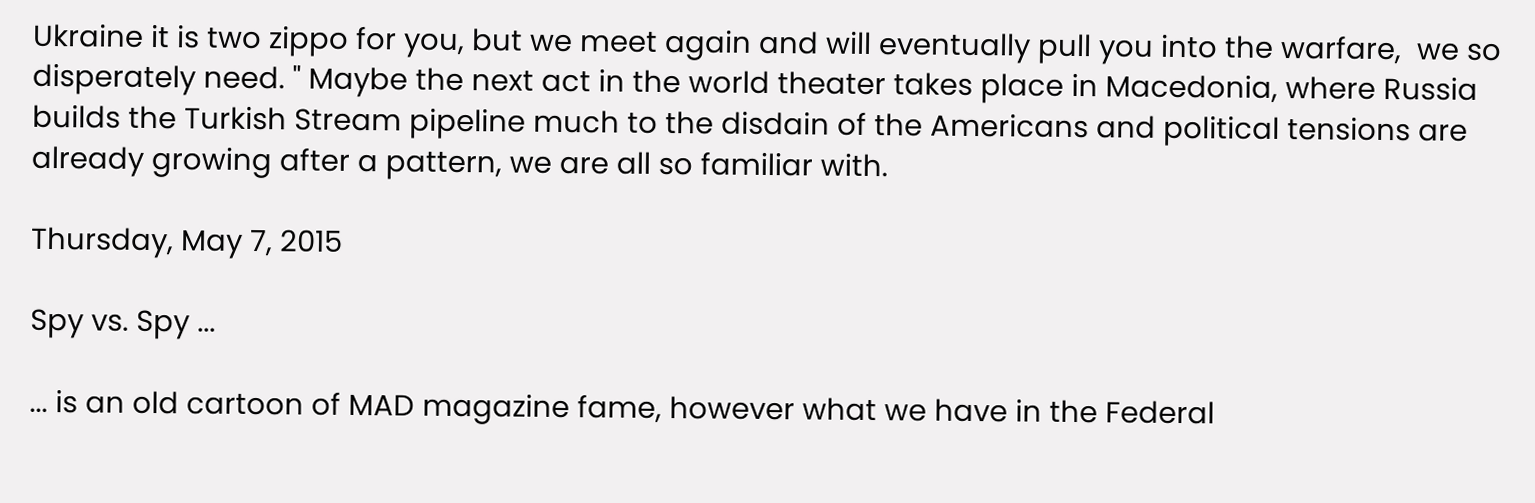Ukraine it is two zippo for you, but we meet again and will eventually pull you into the warfare,  we so disperately need. " Maybe the next act in the world theater takes place in Macedonia, where Russia builds the Turkish Stream pipeline much to the disdain of the Americans and political tensions are already growing after a pattern, we are all so familiar with.

Thursday, May 7, 2015

Spy vs. Spy ...

... is an old cartoon of MAD magazine fame, however what we have in the Federal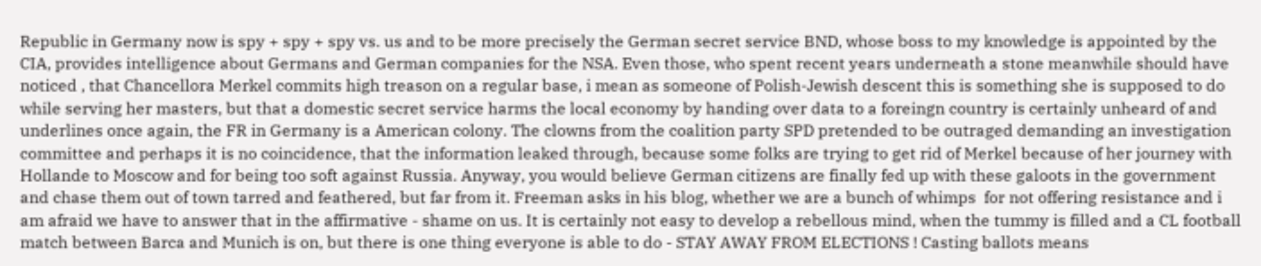Republic in Germany now is spy + spy + spy vs. us and to be more precisely the German secret service BND, whose boss to my knowledge is appointed by the CIA, provides intelligence about Germans and German companies for the NSA. Even those, who spent recent years underneath a stone meanwhile should have noticed , that Chancellora Merkel commits high treason on a regular base, i mean as someone of Polish-Jewish descent this is something she is supposed to do while serving her masters, but that a domestic secret service harms the local economy by handing over data to a foreingn country is certainly unheard of and underlines once again, the FR in Germany is a American colony. The clowns from the coalition party SPD pretended to be outraged demanding an investigation committee and perhaps it is no coincidence, that the information leaked through, because some folks are trying to get rid of Merkel because of her journey with Hollande to Moscow and for being too soft against Russia. Anyway, you would believe German citizens are finally fed up with these galoots in the government and chase them out of town tarred and feathered, but far from it. Freeman asks in his blog, whether we are a bunch of whimps  for not offering resistance and i am afraid we have to answer that in the affirmative - shame on us. It is certainly not easy to develop a rebellous mind, when the tummy is filled and a CL football match between Barca and Munich is on, but there is one thing everyone is able to do - STAY AWAY FROM ELECTIONS ! Casting ballots means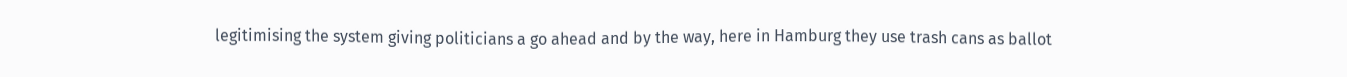legitimising the system giving politicians a go ahead and by the way, here in Hamburg they use trash cans as ballot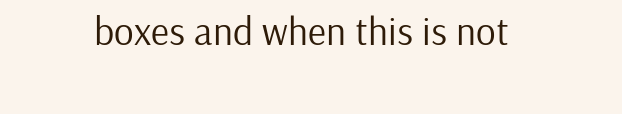boxes and when this is not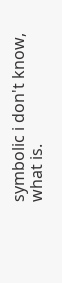symbolic i don't know, what is.